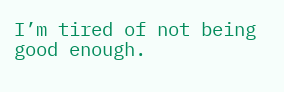I’m tired of not being good enough.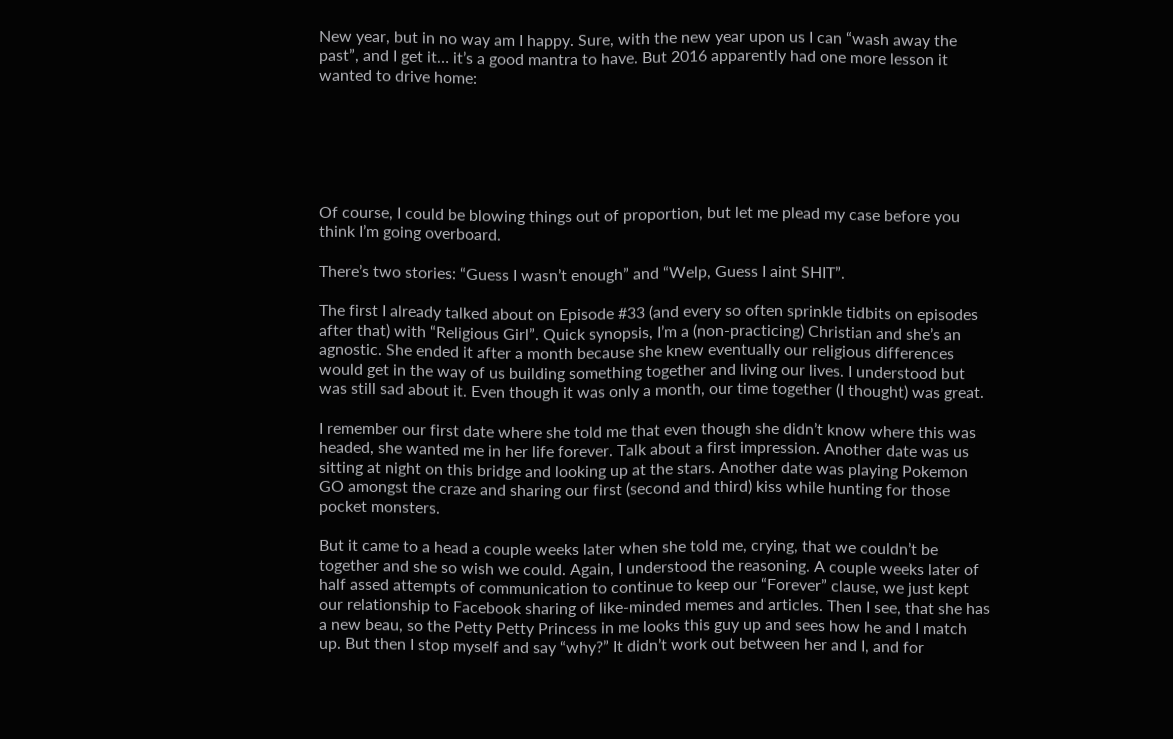New year, but in no way am I happy. Sure, with the new year upon us I can “wash away the past”, and I get it… it’s a good mantra to have. But 2016 apparently had one more lesson it wanted to drive home:






Of course, I could be blowing things out of proportion, but let me plead my case before you think I’m going overboard.

There’s two stories: “Guess I wasn’t enough” and “Welp, Guess I aint SHIT”.

The first I already talked about on Episode #33 (and every so often sprinkle tidbits on episodes after that) with “Religious Girl”. Quick synopsis, I’m a (non-practicing) Christian and she’s an agnostic. She ended it after a month because she knew eventually our religious differences would get in the way of us building something together and living our lives. I understood but was still sad about it. Even though it was only a month, our time together (I thought) was great.

I remember our first date where she told me that even though she didn’t know where this was headed, she wanted me in her life forever. Talk about a first impression. Another date was us sitting at night on this bridge and looking up at the stars. Another date was playing Pokemon GO amongst the craze and sharing our first (second and third) kiss while hunting for those pocket monsters.

But it came to a head a couple weeks later when she told me, crying, that we couldn’t be together and she so wish we could. Again, I understood the reasoning. A couple weeks later of half assed attempts of communication to continue to keep our “Forever” clause, we just kept our relationship to Facebook sharing of like-minded memes and articles. Then I see, that she has a new beau, so the Petty Petty Princess in me looks this guy up and sees how he and I match up. But then I stop myself and say “why?” It didn’t work out between her and I, and for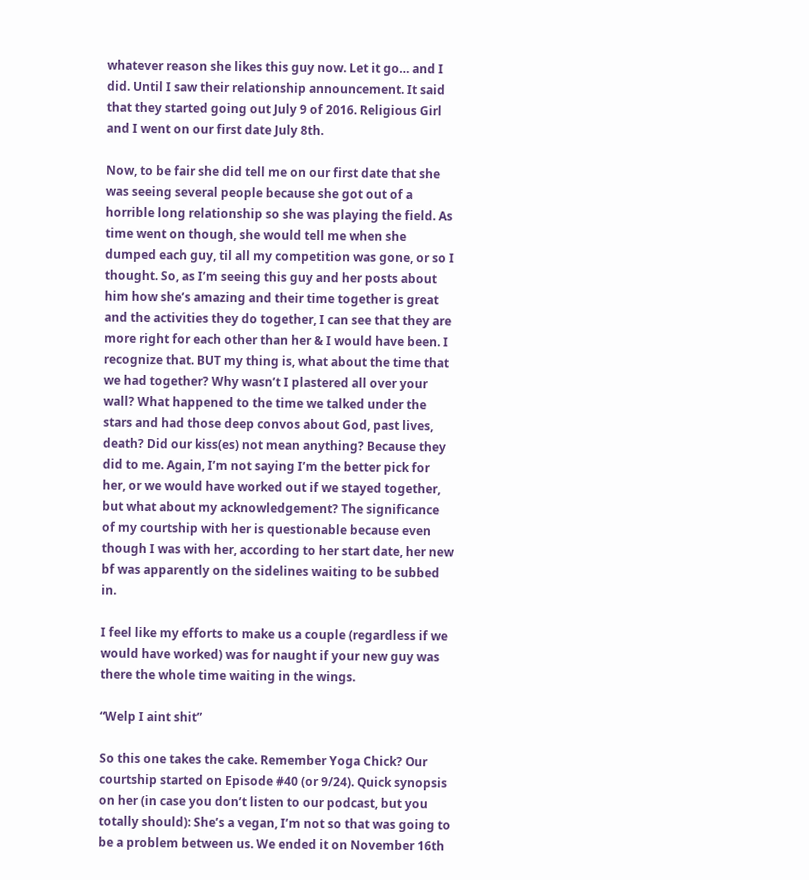whatever reason she likes this guy now. Let it go… and I did. Until I saw their relationship announcement. It said that they started going out July 9 of 2016. Religious Girl and I went on our first date July 8th.

Now, to be fair she did tell me on our first date that she was seeing several people because she got out of a horrible long relationship so she was playing the field. As time went on though, she would tell me when she dumped each guy, til all my competition was gone, or so I thought. So, as I’m seeing this guy and her posts about him how she’s amazing and their time together is great and the activities they do together, I can see that they are more right for each other than her & I would have been. I recognize that. BUT my thing is, what about the time that we had together? Why wasn’t I plastered all over your wall? What happened to the time we talked under the stars and had those deep convos about God, past lives, death? Did our kiss(es) not mean anything? Because they did to me. Again, I’m not saying I’m the better pick for her, or we would have worked out if we stayed together, but what about my acknowledgement? The significance of my courtship with her is questionable because even though I was with her, according to her start date, her new bf was apparently on the sidelines waiting to be subbed in.

I feel like my efforts to make us a couple (regardless if we would have worked) was for naught if your new guy was there the whole time waiting in the wings.

“Welp I aint shit”

So this one takes the cake. Remember Yoga Chick? Our courtship started on Episode #40 (or 9/24). Quick synopsis on her (in case you don’t listen to our podcast, but you totally should): She’s a vegan, I’m not so that was going to be a problem between us. We ended it on November 16th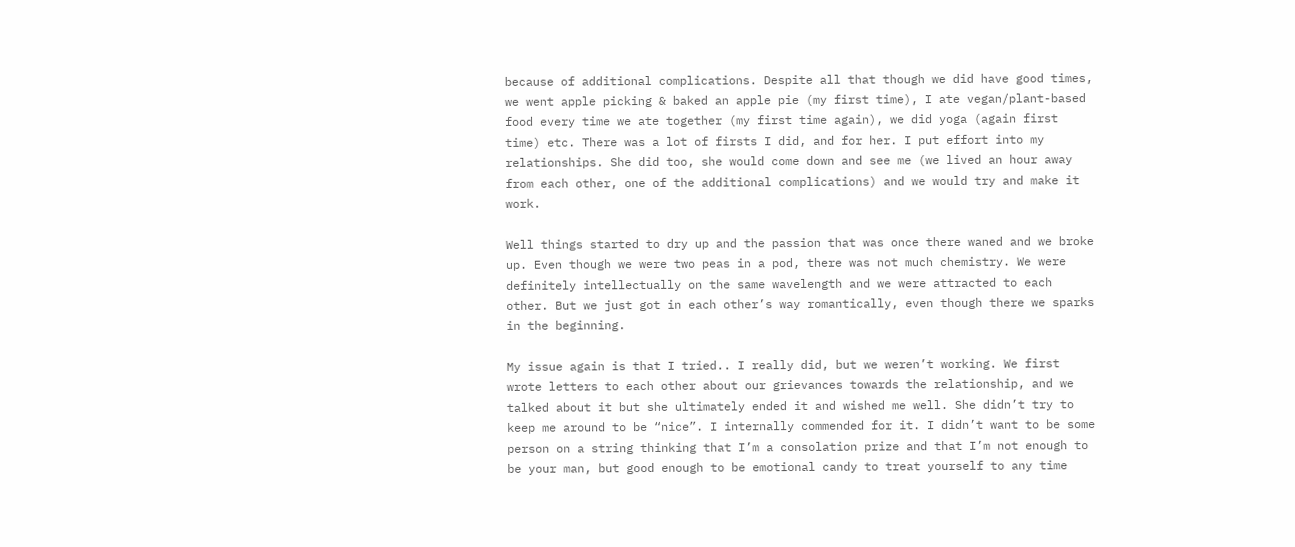because of additional complications. Despite all that though we did have good times, we went apple picking & baked an apple pie (my first time), I ate vegan/plant-based food every time we ate together (my first time again), we did yoga (again first time) etc. There was a lot of firsts I did, and for her. I put effort into my relationships. She did too, she would come down and see me (we lived an hour away from each other, one of the additional complications) and we would try and make it work.

Well things started to dry up and the passion that was once there waned and we broke up. Even though we were two peas in a pod, there was not much chemistry. We were definitely intellectually on the same wavelength and we were attracted to each other. But we just got in each other’s way romantically, even though there we sparks in the beginning.

My issue again is that I tried.. I really did, but we weren’t working. We first wrote letters to each other about our grievances towards the relationship, and we talked about it but she ultimately ended it and wished me well. She didn’t try to keep me around to be “nice”. I internally commended for it. I didn’t want to be some person on a string thinking that I’m a consolation prize and that I’m not enough to be your man, but good enough to be emotional candy to treat yourself to any time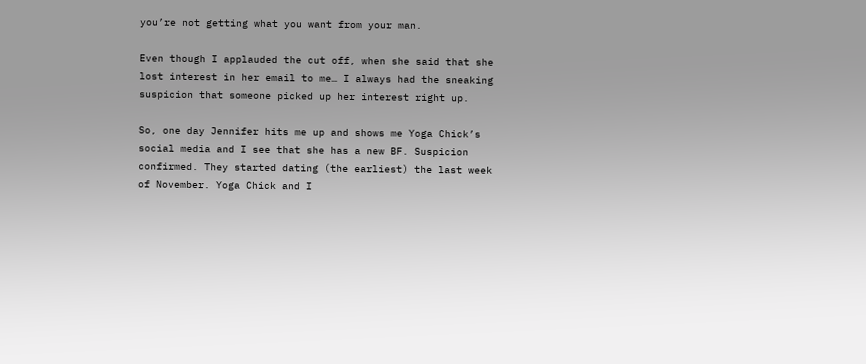you’re not getting what you want from your man.

Even though I applauded the cut off, when she said that she lost interest in her email to me… I always had the sneaking suspicion that someone picked up her interest right up.

So, one day Jennifer hits me up and shows me Yoga Chick’s social media and I see that she has a new BF. Suspicion confirmed. They started dating (the earliest) the last week of November. Yoga Chick and I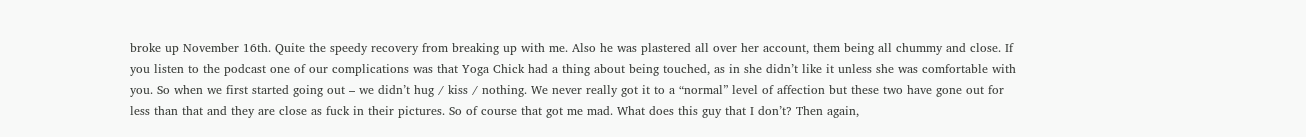broke up November 16th. Quite the speedy recovery from breaking up with me. Also he was plastered all over her account, them being all chummy and close. If you listen to the podcast one of our complications was that Yoga Chick had a thing about being touched, as in she didn’t like it unless she was comfortable with you. So when we first started going out – we didn’t hug / kiss / nothing. We never really got it to a “normal” level of affection but these two have gone out for less than that and they are close as fuck in their pictures. So of course that got me mad. What does this guy that I don’t? Then again,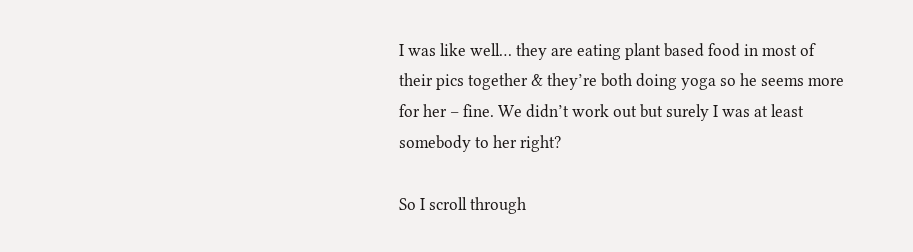I was like well… they are eating plant based food in most of their pics together & they’re both doing yoga so he seems more for her – fine. We didn’t work out but surely I was at least somebody to her right?

So I scroll through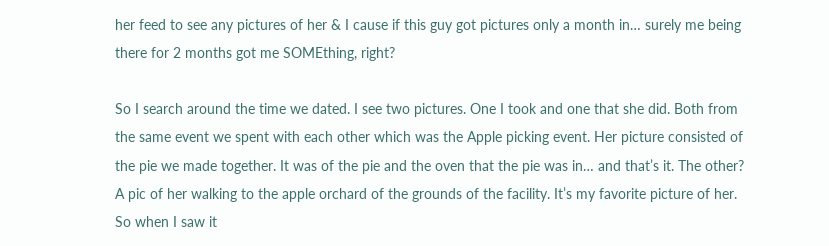her feed to see any pictures of her & I cause if this guy got pictures only a month in… surely me being there for 2 months got me SOMEthing, right?

So I search around the time we dated. I see two pictures. One I took and one that she did. Both from the same event we spent with each other which was the Apple picking event. Her picture consisted of the pie we made together. It was of the pie and the oven that the pie was in… and that’s it. The other? A pic of her walking to the apple orchard of the grounds of the facility. It’s my favorite picture of her. So when I saw it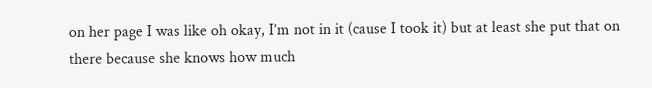on her page I was like oh okay, I’m not in it (cause I took it) but at least she put that on there because she knows how much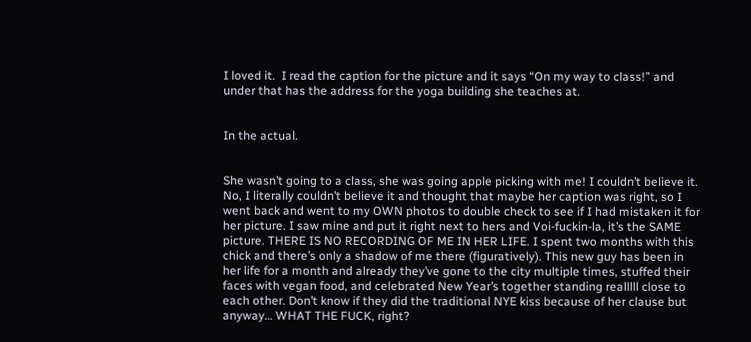I loved it.  I read the caption for the picture and it says “On my way to class!” and under that has the address for the yoga building she teaches at.


In the actual.


She wasn’t going to a class, she was going apple picking with me! I couldn’t believe it. No, I literally couldn’t believe it and thought that maybe her caption was right, so I went back and went to my OWN photos to double check to see if I had mistaken it for her picture. I saw mine and put it right next to hers and Voi-fuckin-la, it’s the SAME picture. THERE IS NO RECORDING OF ME IN HER LIFE. I spent two months with this chick and there’s only a shadow of me there (figuratively). This new guy has been in her life for a month and already they’ve gone to the city multiple times, stuffed their faces with vegan food, and celebrated New Year’s together standing realllll close to each other. Don’t know if they did the traditional NYE kiss because of her clause but anyway… WHAT THE FUCK, right?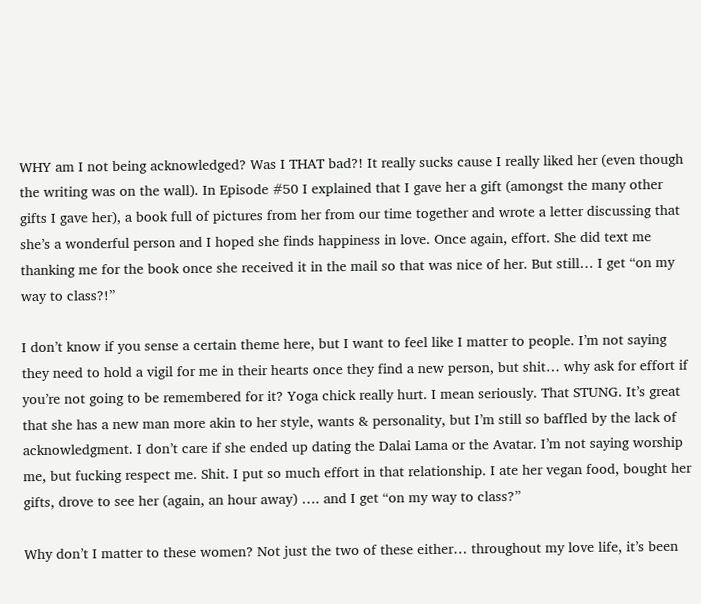WHY am I not being acknowledged? Was I THAT bad?! It really sucks cause I really liked her (even though the writing was on the wall). In Episode #50 I explained that I gave her a gift (amongst the many other gifts I gave her), a book full of pictures from her from our time together and wrote a letter discussing that she’s a wonderful person and I hoped she finds happiness in love. Once again, effort. She did text me thanking me for the book once she received it in the mail so that was nice of her. But still… I get “on my way to class?!”

I don’t know if you sense a certain theme here, but I want to feel like I matter to people. I’m not saying they need to hold a vigil for me in their hearts once they find a new person, but shit… why ask for effort if you’re not going to be remembered for it? Yoga chick really hurt. I mean seriously. That STUNG. It’s great that she has a new man more akin to her style, wants & personality, but I’m still so baffled by the lack of acknowledgment. I don’t care if she ended up dating the Dalai Lama or the Avatar. I’m not saying worship me, but fucking respect me. Shit. I put so much effort in that relationship. I ate her vegan food, bought her gifts, drove to see her (again, an hour away) …. and I get “on my way to class?”

Why don’t I matter to these women? Not just the two of these either… throughout my love life, it’s been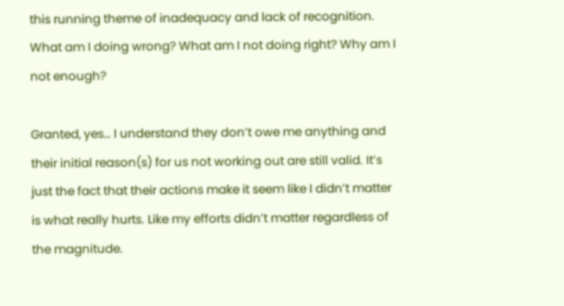this running theme of inadequacy and lack of recognition. What am I doing wrong? What am I not doing right? Why am I not enough?

Granted, yes… I understand they don’t owe me anything and their initial reason(s) for us not working out are still valid. It’s just the fact that their actions make it seem like I didn’t matter is what really hurts. Like my efforts didn’t matter regardless of the magnitude.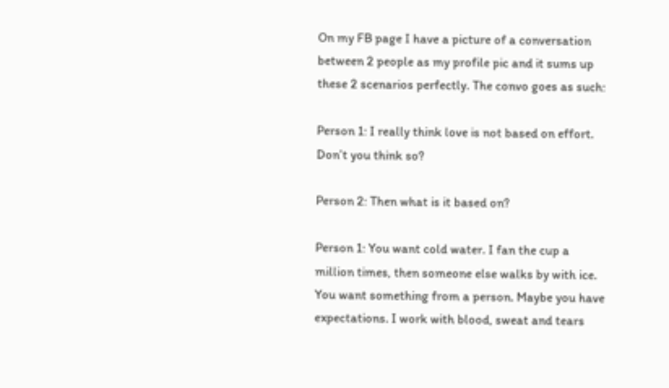On my FB page I have a picture of a conversation between 2 people as my profile pic and it sums up these 2 scenarios perfectly. The convo goes as such:

Person 1: I really think love is not based on effort. Don’t you think so?

Person 2: Then what is it based on?

Person 1: You want cold water. I fan the cup a million times, then someone else walks by with ice. You want something from a person. Maybe you have expectations. I work with blood, sweat and tears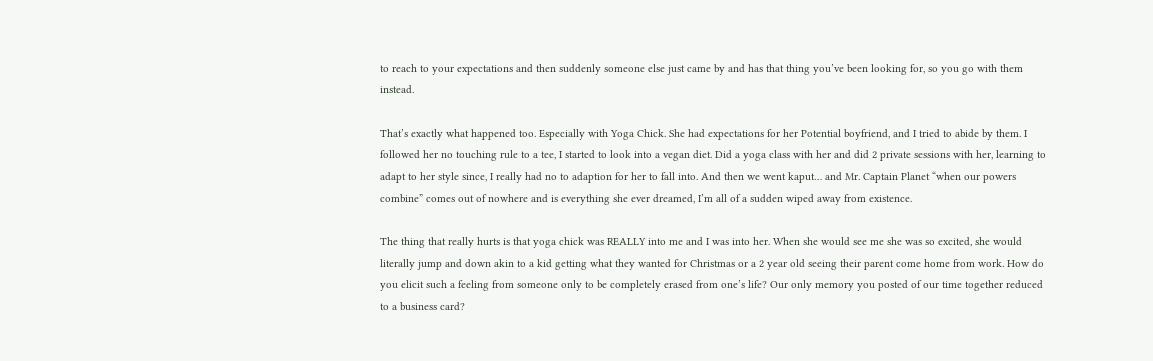to reach to your expectations and then suddenly someone else just came by and has that thing you’ve been looking for, so you go with them instead.

That’s exactly what happened too. Especially with Yoga Chick. She had expectations for her Potential boyfriend, and I tried to abide by them. I followed her no touching rule to a tee, I started to look into a vegan diet. Did a yoga class with her and did 2 private sessions with her, learning to adapt to her style since, I really had no to adaption for her to fall into. And then we went kaput… and Mr. Captain Planet “when our powers combine” comes out of nowhere and is everything she ever dreamed, I’m all of a sudden wiped away from existence.

The thing that really hurts is that yoga chick was REALLY into me and I was into her. When she would see me she was so excited, she would literally jump and down akin to a kid getting what they wanted for Christmas or a 2 year old seeing their parent come home from work. How do you elicit such a feeling from someone only to be completely erased from one’s life? Our only memory you posted of our time together reduced to a business card?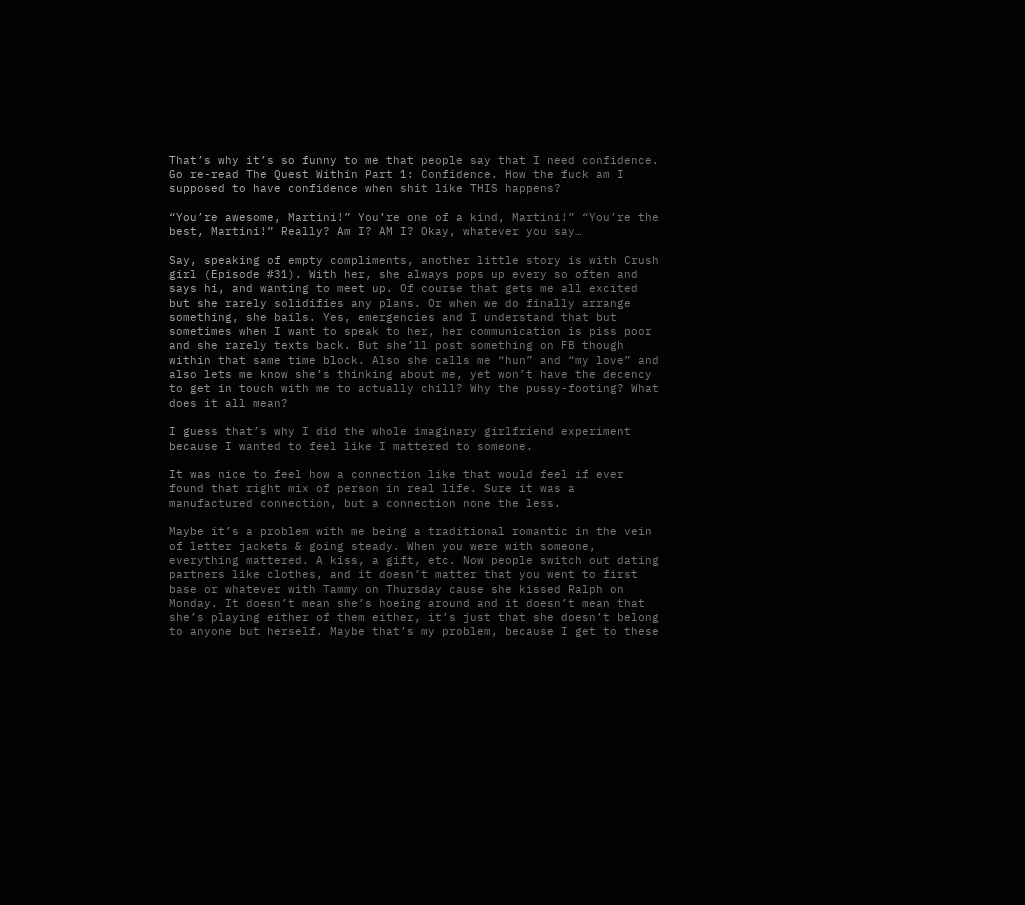That’s why it’s so funny to me that people say that I need confidence. Go re-read The Quest Within Part 1: Confidence. How the fuck am I supposed to have confidence when shit like THIS happens?

“You’re awesome, Martini!” You’re one of a kind, Martini!” “You’re the best, Martini!” Really? Am I? AM I? Okay, whatever you say…

Say, speaking of empty compliments, another little story is with Crush girl (Episode #31). With her, she always pops up every so often and says hi, and wanting to meet up. Of course that gets me all excited but she rarely solidifies any plans. Or when we do finally arrange something, she bails. Yes, emergencies and I understand that but sometimes when I want to speak to her, her communication is piss poor and she rarely texts back. But she’ll post something on FB though within that same time block. Also she calls me “hun” and “my love” and also lets me know she’s thinking about me, yet won’t have the decency to get in touch with me to actually chill? Why the pussy-footing? What does it all mean?

I guess that’s why I did the whole imaginary girlfriend experiment because I wanted to feel like I mattered to someone.

It was nice to feel how a connection like that would feel if ever found that right mix of person in real life. Sure it was a manufactured connection, but a connection none the less.

Maybe it’s a problem with me being a traditional romantic in the vein of letter jackets & going steady. When you were with someone, everything mattered. A kiss, a gift, etc. Now people switch out dating partners like clothes, and it doesn’t matter that you went to first base or whatever with Tammy on Thursday cause she kissed Ralph on Monday. It doesn’t mean she’s hoeing around and it doesn’t mean that she’s playing either of them either, it’s just that she doesn’t belong to anyone but herself. Maybe that’s my problem, because I get to these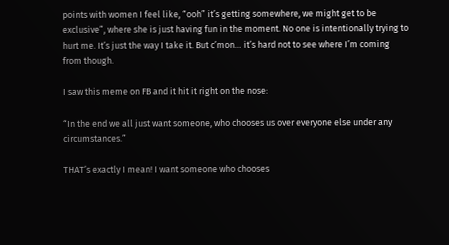points with women I feel like, “ooh” it’s getting somewhere, we might get to be exclusive”, where she is just having fun in the moment. No one is intentionally trying to hurt me. It’s just the way I take it. But c’mon… it’s hard not to see where I’m coming from though.

I saw this meme on FB and it hit it right on the nose:

“In the end we all just want someone, who chooses us over everyone else under any circumstances.”

THAT’s exactly I mean! I want someone who chooses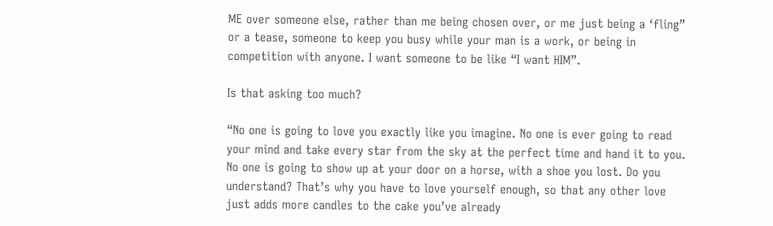ME over someone else, rather than me being chosen over, or me just being a ‘fling” or a tease, someone to keep you busy while your man is a work, or being in competition with anyone. I want someone to be like “I want HIM”.

Is that asking too much?

“No one is going to love you exactly like you imagine. No one is ever going to read your mind and take every star from the sky at the perfect time and hand it to you. No one is going to show up at your door on a horse, with a shoe you lost. Do you understand? That’s why you have to love yourself enough, so that any other love just adds more candles to the cake you’ve already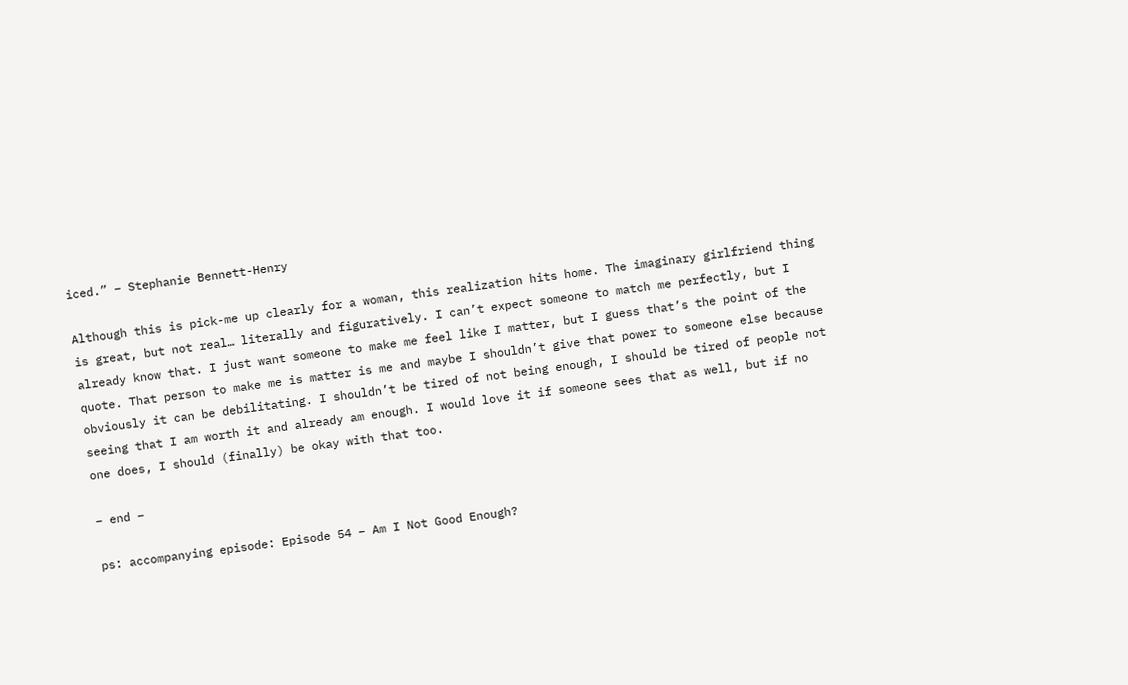iced.” – Stephanie Bennett-Henry

Although this is pick-me up clearly for a woman, this realization hits home. The imaginary girlfriend thing is great, but not real… literally and figuratively. I can’t expect someone to match me perfectly, but I already know that. I just want someone to make me feel like I matter, but I guess that’s the point of the quote. That person to make me is matter is me and maybe I shouldn’t give that power to someone else because obviously it can be debilitating. I shouldn’t be tired of not being enough, I should be tired of people not seeing that I am worth it and already am enough. I would love it if someone sees that as well, but if no one does, I should (finally) be okay with that too.

– end –

ps: accompanying episode: Episode 54 – Am I Not Good Enough?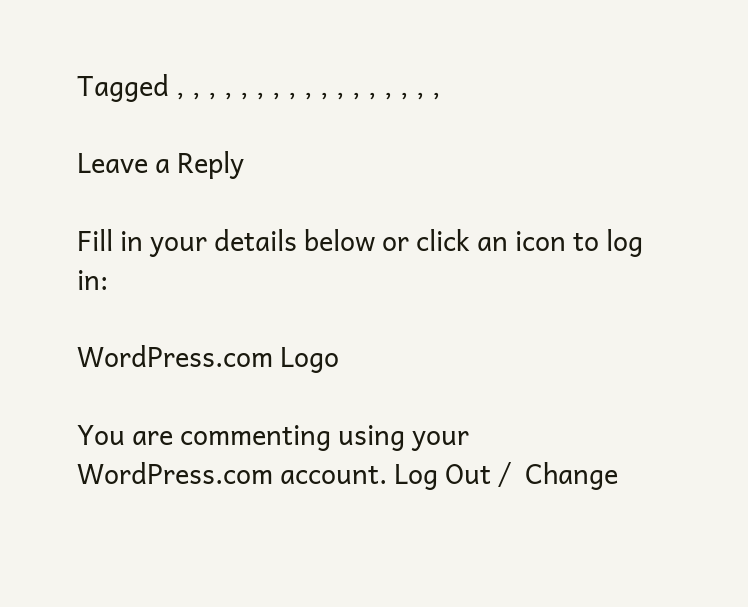Tagged , , , , , , , , , , , , , , , , ,

Leave a Reply

Fill in your details below or click an icon to log in:

WordPress.com Logo

You are commenting using your WordPress.com account. Log Out /  Change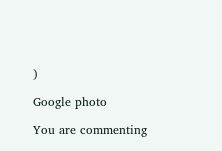)

Google photo

You are commenting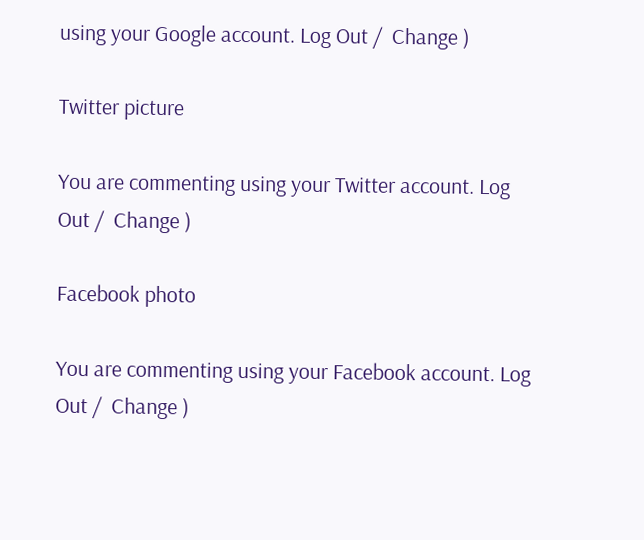using your Google account. Log Out /  Change )

Twitter picture

You are commenting using your Twitter account. Log Out /  Change )

Facebook photo

You are commenting using your Facebook account. Log Out /  Change )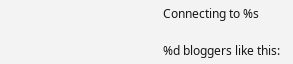Connecting to %s

%d bloggers like this: